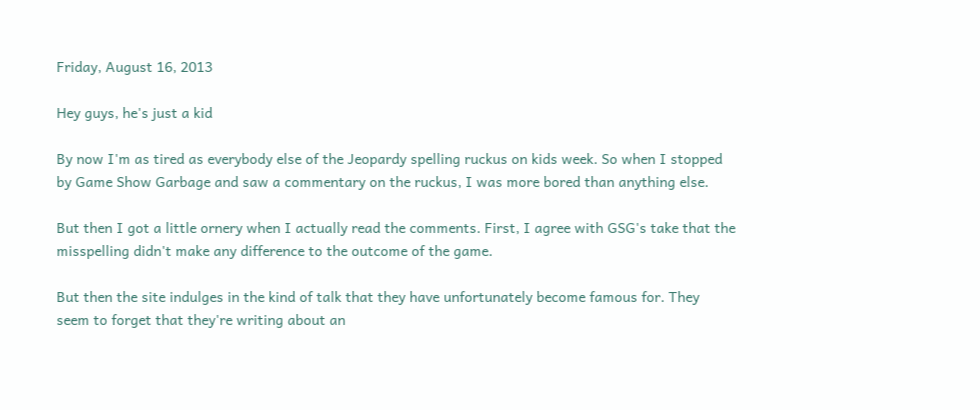Friday, August 16, 2013

Hey guys, he's just a kid

By now I'm as tired as everybody else of the Jeopardy spelling ruckus on kids week. So when I stopped by Game Show Garbage and saw a commentary on the ruckus, I was more bored than anything else.

But then I got a little ornery when I actually read the comments. First, I agree with GSG's take that the misspelling didn't make any difference to the outcome of the game.

But then the site indulges in the kind of talk that they have unfortunately become famous for. They seem to forget that they're writing about an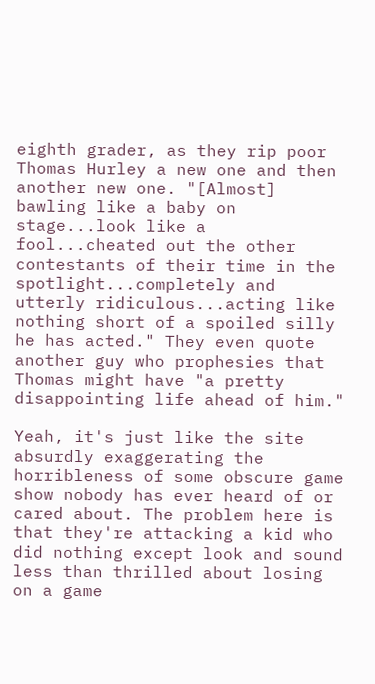eighth grader, as they rip poor Thomas Hurley a new one and then another new one. "[Almost] bawling like a baby on stage...look like a fool...cheated out the other contestants of their time in the spotlight...completely and utterly ridiculous...acting like nothing short of a spoiled silly he has acted." They even quote another guy who prophesies that Thomas might have "a pretty disappointing life ahead of him."

Yeah, it's just like the site absurdly exaggerating the horribleness of some obscure game show nobody has ever heard of or cared about. The problem here is that they're attacking a kid who did nothing except look and sound less than thrilled about losing on a game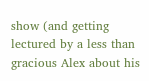show (and getting lectured by a less than gracious Alex about his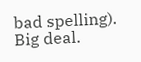bad spelling). Big deal.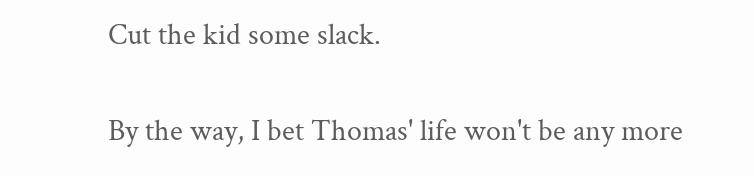Cut the kid some slack.

By the way, I bet Thomas' life won't be any more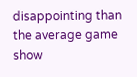disappointing than the average game show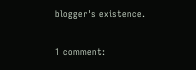blogger's existence.

1 comment: